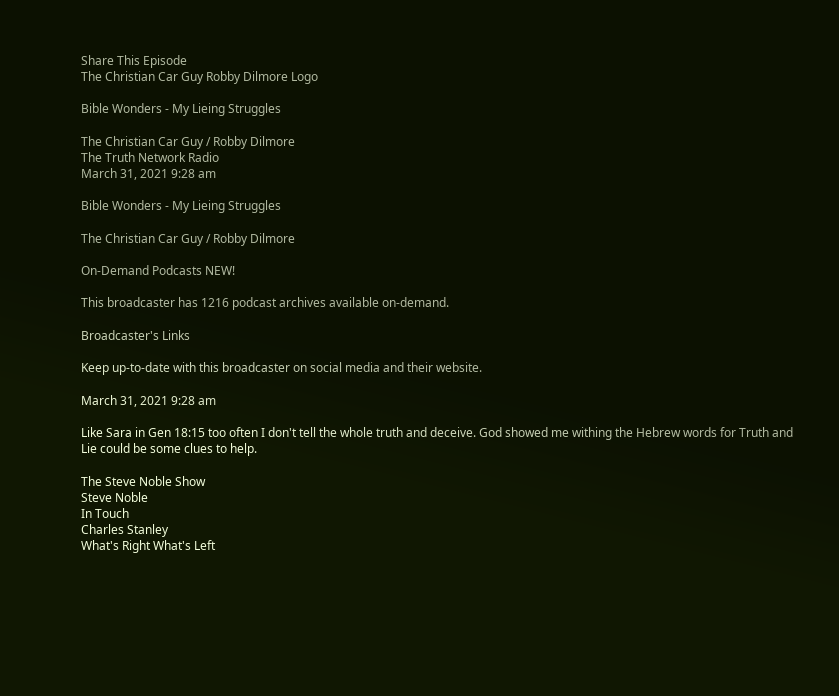Share This Episode
The Christian Car Guy Robby Dilmore Logo

Bible Wonders - My Lieing Struggles

The Christian Car Guy / Robby Dilmore
The Truth Network Radio
March 31, 2021 9:28 am

Bible Wonders - My Lieing Struggles

The Christian Car Guy / Robby Dilmore

On-Demand Podcasts NEW!

This broadcaster has 1216 podcast archives available on-demand.

Broadcaster's Links

Keep up-to-date with this broadcaster on social media and their website.

March 31, 2021 9:28 am

Like Sara in Gen 18:15 too often I don't tell the whole truth and deceive. God showed me withing the Hebrew words for Truth and Lie could be some clues to help.

The Steve Noble Show
Steve Noble
In Touch
Charles Stanley
What's Right What's Left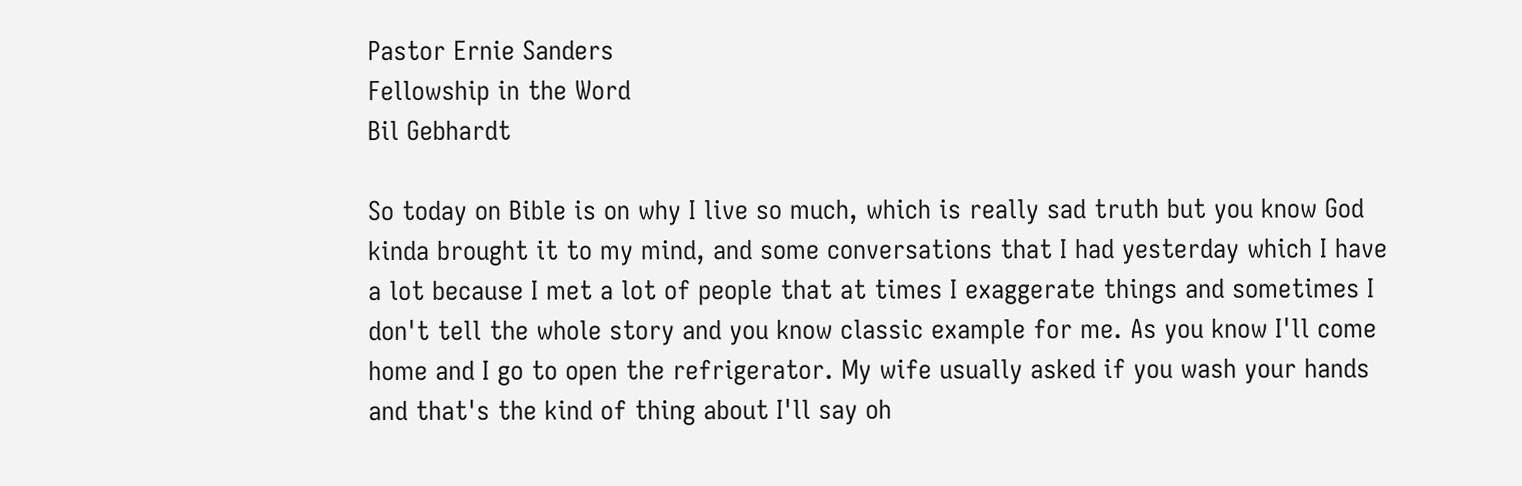Pastor Ernie Sanders
Fellowship in the Word
Bil Gebhardt

So today on Bible is on why I live so much, which is really sad truth but you know God kinda brought it to my mind, and some conversations that I had yesterday which I have a lot because I met a lot of people that at times I exaggerate things and sometimes I don't tell the whole story and you know classic example for me. As you know I'll come home and I go to open the refrigerator. My wife usually asked if you wash your hands and that's the kind of thing about I'll say oh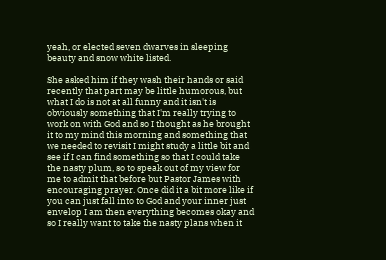yeah, or elected seven dwarves in sleeping beauty and snow white listed.

She asked him if they wash their hands or said recently that part may be little humorous, but what I do is not at all funny and it isn't is obviously something that I'm really trying to work on with God and so I thought as he brought it to my mind this morning and something that we needed to revisit I might study a little bit and see if I can find something so that I could take the nasty plum, so to speak out of my view for me to admit that before but Pastor James with encouraging prayer. Once did it a bit more like if you can just fall into to God and your inner just envelop I am then everything becomes okay and so I really want to take the nasty plans when it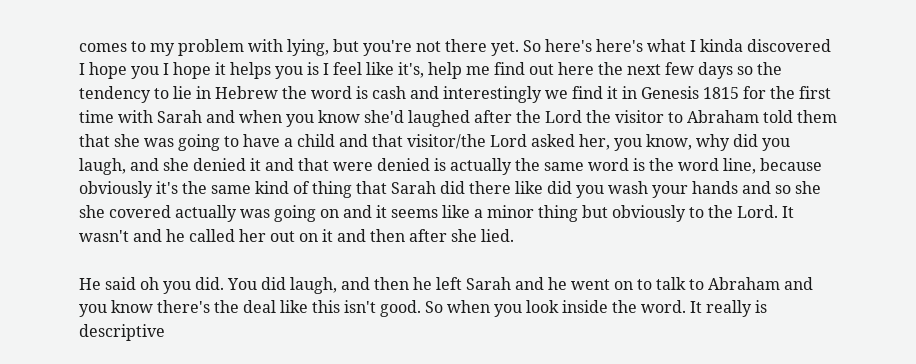comes to my problem with lying, but you're not there yet. So here's here's what I kinda discovered I hope you I hope it helps you is I feel like it's, help me find out here the next few days so the tendency to lie in Hebrew the word is cash and interestingly we find it in Genesis 1815 for the first time with Sarah and when you know she'd laughed after the Lord the visitor to Abraham told them that she was going to have a child and that visitor/the Lord asked her, you know, why did you laugh, and she denied it and that were denied is actually the same word is the word line, because obviously it's the same kind of thing that Sarah did there like did you wash your hands and so she she covered actually was going on and it seems like a minor thing but obviously to the Lord. It wasn't and he called her out on it and then after she lied.

He said oh you did. You did laugh, and then he left Sarah and he went on to talk to Abraham and you know there's the deal like this isn't good. So when you look inside the word. It really is descriptive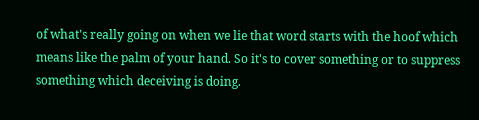of what's really going on when we lie that word starts with the hoof which means like the palm of your hand. So it's to cover something or to suppress something which deceiving is doing.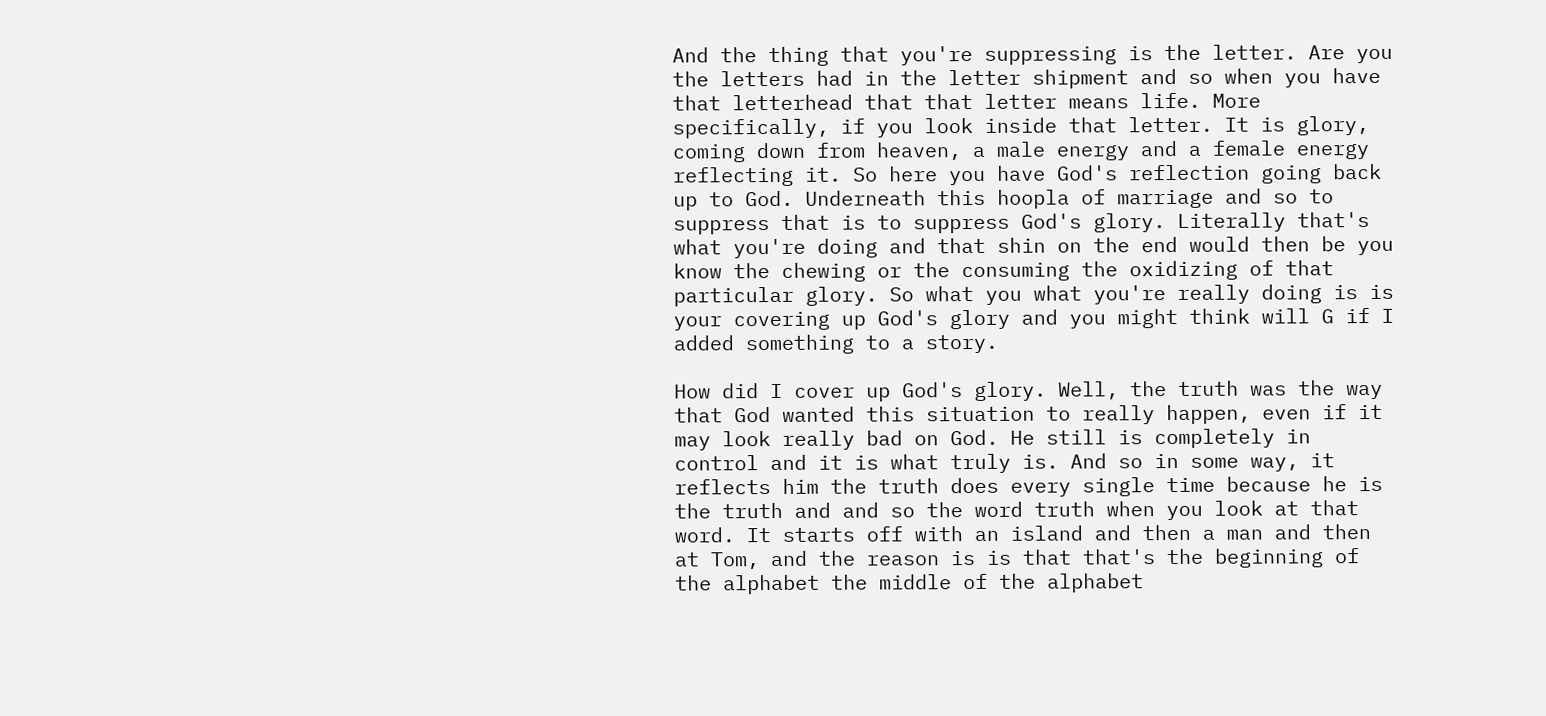And the thing that you're suppressing is the letter. Are you the letters had in the letter shipment and so when you have that letterhead that that letter means life. More specifically, if you look inside that letter. It is glory, coming down from heaven, a male energy and a female energy reflecting it. So here you have God's reflection going back up to God. Underneath this hoopla of marriage and so to suppress that is to suppress God's glory. Literally that's what you're doing and that shin on the end would then be you know the chewing or the consuming the oxidizing of that particular glory. So what you what you're really doing is is your covering up God's glory and you might think will G if I added something to a story.

How did I cover up God's glory. Well, the truth was the way that God wanted this situation to really happen, even if it may look really bad on God. He still is completely in control and it is what truly is. And so in some way, it reflects him the truth does every single time because he is the truth and and so the word truth when you look at that word. It starts off with an island and then a man and then at Tom, and the reason is is that that's the beginning of the alphabet the middle of the alphabet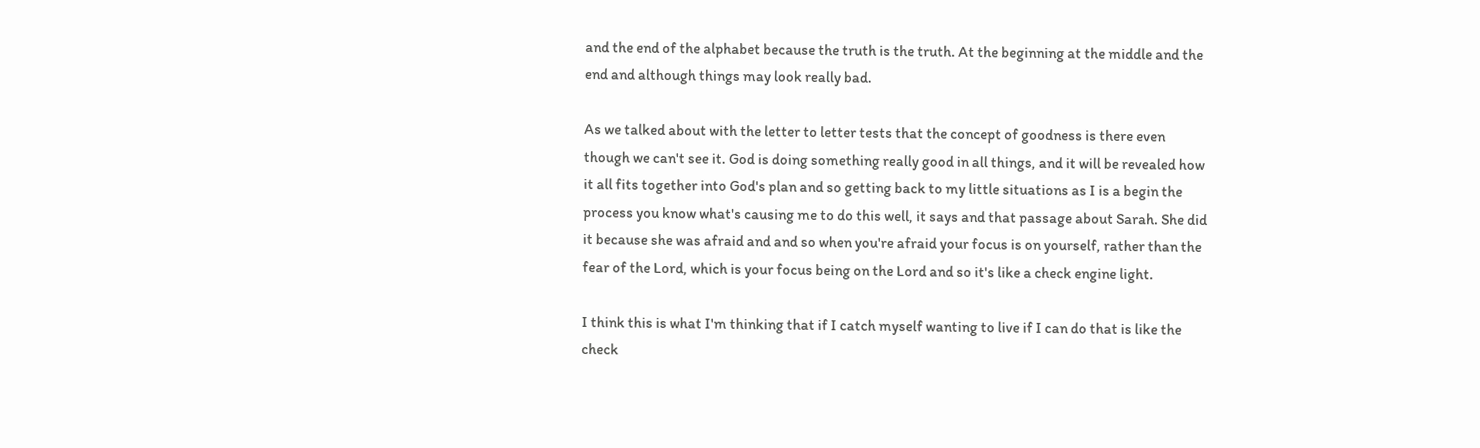and the end of the alphabet because the truth is the truth. At the beginning at the middle and the end and although things may look really bad.

As we talked about with the letter to letter tests that the concept of goodness is there even though we can't see it. God is doing something really good in all things, and it will be revealed how it all fits together into God's plan and so getting back to my little situations as I is a begin the process you know what's causing me to do this well, it says and that passage about Sarah. She did it because she was afraid and and so when you're afraid your focus is on yourself, rather than the fear of the Lord, which is your focus being on the Lord and so it's like a check engine light.

I think this is what I'm thinking that if I catch myself wanting to live if I can do that is like the check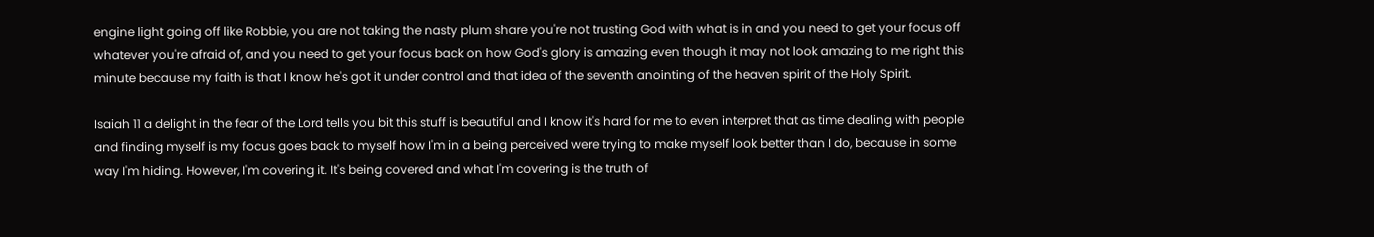engine light going off like Robbie, you are not taking the nasty plum share you're not trusting God with what is in and you need to get your focus off whatever you're afraid of, and you need to get your focus back on how God's glory is amazing even though it may not look amazing to me right this minute because my faith is that I know he's got it under control and that idea of the seventh anointing of the heaven spirit of the Holy Spirit.

Isaiah 11 a delight in the fear of the Lord tells you bit this stuff is beautiful and I know it's hard for me to even interpret that as time dealing with people and finding myself is my focus goes back to myself how I'm in a being perceived were trying to make myself look better than I do, because in some way I'm hiding. However, I'm covering it. It's being covered and what I'm covering is the truth of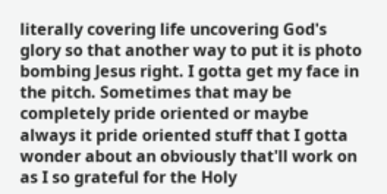literally covering life uncovering God's glory so that another way to put it is photo bombing Jesus right. I gotta get my face in the pitch. Sometimes that may be completely pride oriented or maybe always it pride oriented stuff that I gotta wonder about an obviously that'll work on as I so grateful for the Holy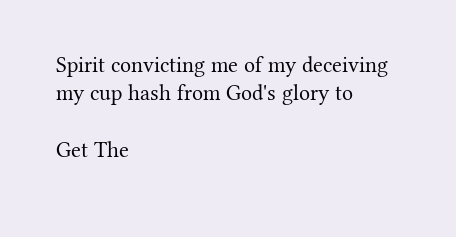Spirit convicting me of my deceiving my cup hash from God's glory to

Get The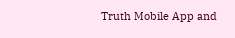Truth Mobile App and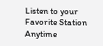Listen to your Favorite Station Anytime